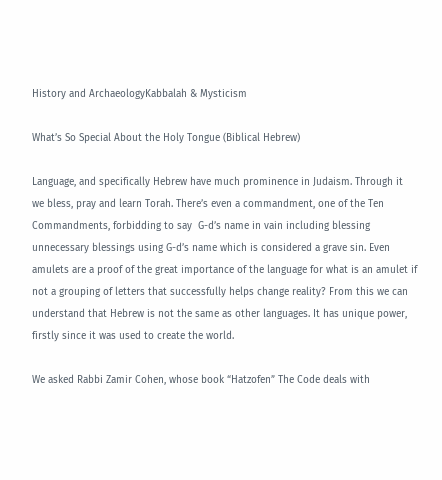History and ArchaeologyKabbalah & Mysticism

What’s So Special About the Holy Tongue (Biblical Hebrew)

Language, and specifically Hebrew have much prominence in Judaism. Through it we bless, pray and learn Torah. There’s even a commandment, one of the Ten Commandments, forbidding to say  G-d’s name in vain including blessing unnecessary blessings using G-d’s name which is considered a grave sin. Even amulets are a proof of the great importance of the language for what is an amulet if not a grouping of letters that successfully helps change reality? From this we can understand that Hebrew is not the same as other languages. It has unique power, firstly since it was used to create the world.

We asked Rabbi Zamir Cohen, whose book “Hatzofen” The Code deals with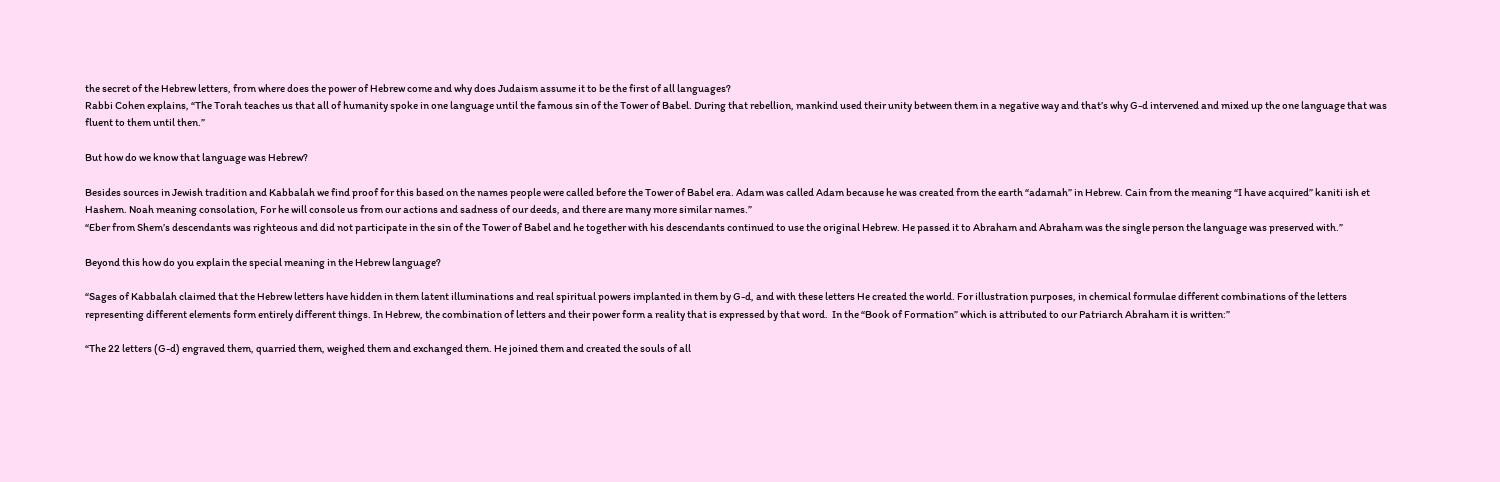the secret of the Hebrew letters, from where does the power of Hebrew come and why does Judaism assume it to be the first of all languages?
Rabbi Cohen explains, “The Torah teaches us that all of humanity spoke in one language until the famous sin of the Tower of Babel. During that rebellion, mankind used their unity between them in a negative way and that’s why G-d intervened and mixed up the one language that was fluent to them until then.”

But how do we know that language was Hebrew?

Besides sources in Jewish tradition and Kabbalah we find proof for this based on the names people were called before the Tower of Babel era. Adam was called Adam because he was created from the earth “adamah” in Hebrew. Cain from the meaning “I have acquired” kaniti ish et Hashem. Noah meaning consolation, For he will console us from our actions and sadness of our deeds, and there are many more similar names.”
“Eber from Shem’s descendants was righteous and did not participate in the sin of the Tower of Babel and he together with his descendants continued to use the original Hebrew. He passed it to Abraham and Abraham was the single person the language was preserved with.”

Beyond this how do you explain the special meaning in the Hebrew language?

“Sages of Kabbalah claimed that the Hebrew letters have hidden in them latent illuminations and real spiritual powers implanted in them by G-d, and with these letters He created the world. For illustration purposes, in chemical formulae different combinations of the letters representing different elements form entirely different things. In Hebrew, the combination of letters and their power form a reality that is expressed by that word.  In the “Book of Formation” which is attributed to our Patriarch Abraham it is written:”

“The 22 letters (G-d) engraved them, quarried them, weighed them and exchanged them. He joined them and created the souls of all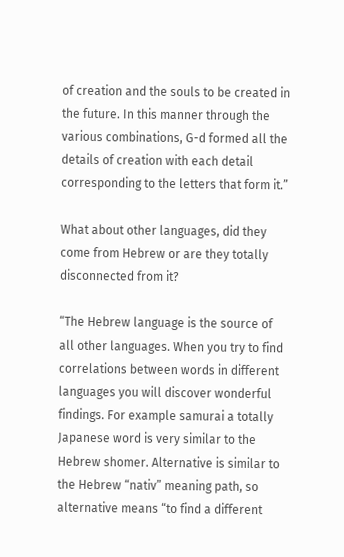of creation and the souls to be created in the future. In this manner through the various combinations, G-d formed all the details of creation with each detail corresponding to the letters that form it.”

What about other languages, did they come from Hebrew or are they totally disconnected from it?

“The Hebrew language is the source of all other languages. When you try to find correlations between words in different languages you will discover wonderful findings. For example samurai a totally Japanese word is very similar to the Hebrew shomer. Alternative is similar to the Hebrew “nativ” meaning path, so alternative means “to find a different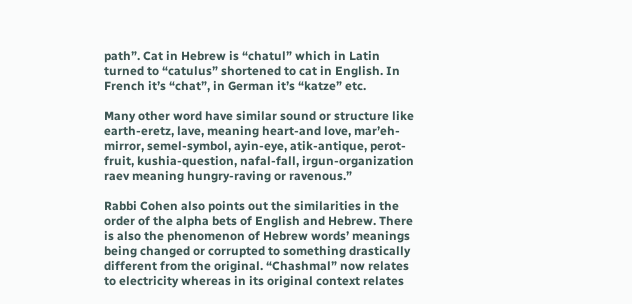path”. Cat in Hebrew is “chatul” which in Latin turned to “catulus” shortened to cat in English. In French it’s “chat”, in German it’s “katze” etc.

Many other word have similar sound or structure like earth-eretz, lave, meaning heart-and love, mar’eh-mirror, semel-symbol, ayin-eye, atik-antique, perot-fruit, kushia-question, nafal-fall, irgun-organization raev meaning hungry-raving or ravenous.”

Rabbi Cohen also points out the similarities in the order of the alpha bets of English and Hebrew. There is also the phenomenon of Hebrew words’ meanings being changed or corrupted to something drastically different from the original. “Chashmal” now relates to electricity whereas in its original context relates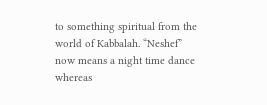to something spiritual from the world of Kabbalah. “Neshef” now means a night time dance whereas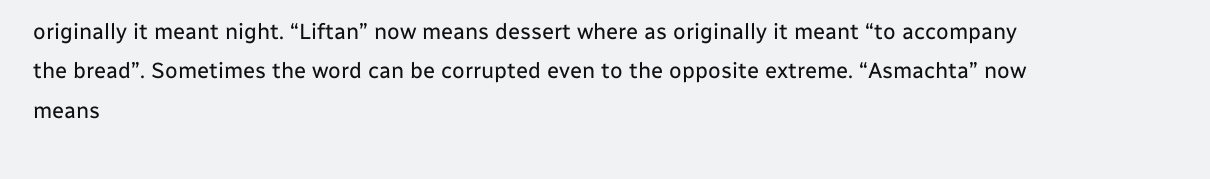originally it meant night. “Liftan” now means dessert where as originally it meant “to accompany the bread”. Sometimes the word can be corrupted even to the opposite extreme. “Asmachta” now means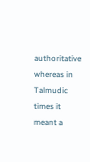authoritative whereas in Talmudic times it meant a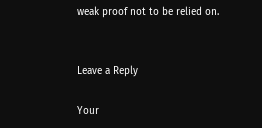weak proof not to be relied on.


Leave a Reply

Your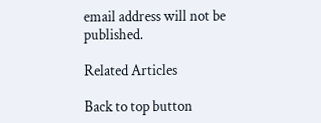email address will not be published.

Related Articles

Back to top button